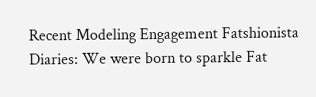Recent Modeling Engagement Fatshionista Diaries: We were born to sparkle Fat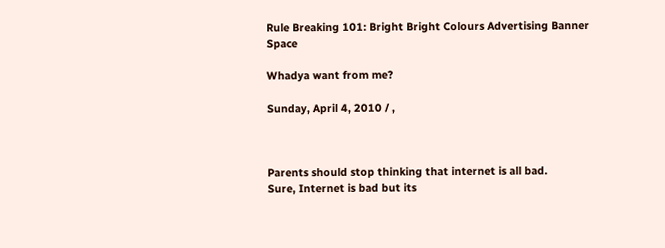Rule Breaking 101: Bright Bright Colours Advertising Banner Space

Whadya want from me?

Sunday, April 4, 2010 / ,



Parents should stop thinking that internet is all bad.
Sure, Internet is bad but its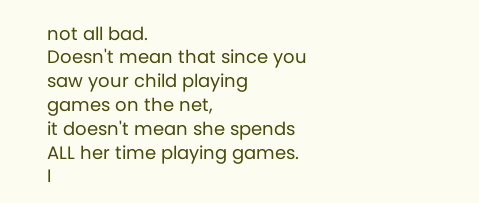not all bad.
Doesn't mean that since you saw your child playing games on the net,
it doesn't mean she spends ALL her time playing games.
I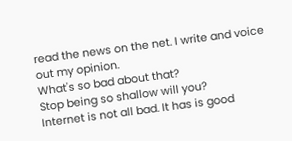read the news on the net. I write and voice out my opinion.
What's so bad about that?
Stop being so shallow will you?
Internet is not all bad. It has is good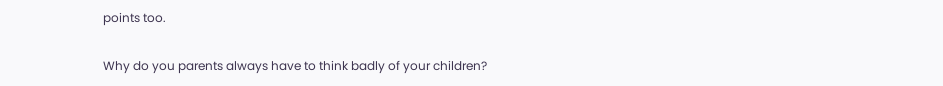points too.

Why do you parents always have to think badly of your children?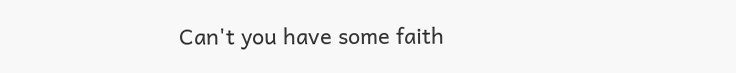Can't you have some faith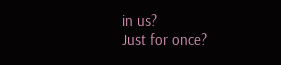in us?
Just for once?